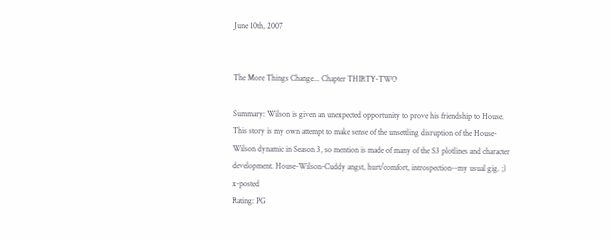June 10th, 2007


The More Things Change... Chapter THIRTY-TWO

Summary: Wilson is given an unexpected opportunity to prove his friendship to House. This story is my own attempt to make sense of the unsettling disruption of the House-Wilson dynamic in Season 3, so mention is made of many of the S3 plotlines and character development. House-Wilson-Cuddy angst, hurt/comfort, introspection--my usual gig. ;) x-posted
Rating: PG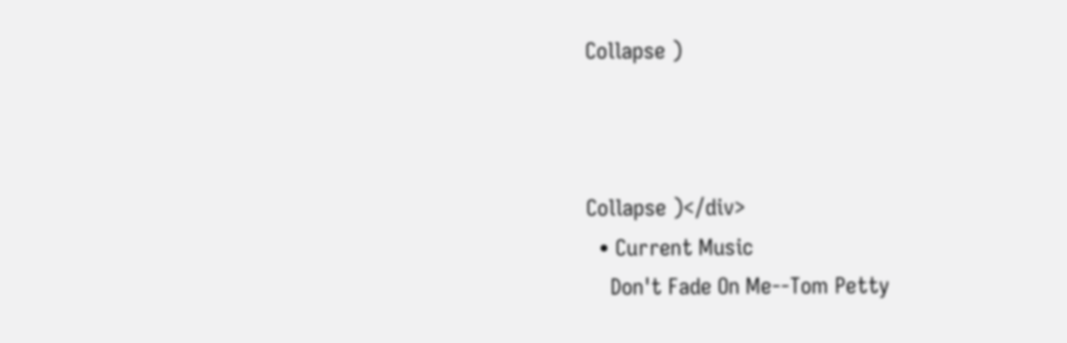Collapse )



Collapse )</div>
  • Current Music
    Don't Fade On Me--Tom Petty